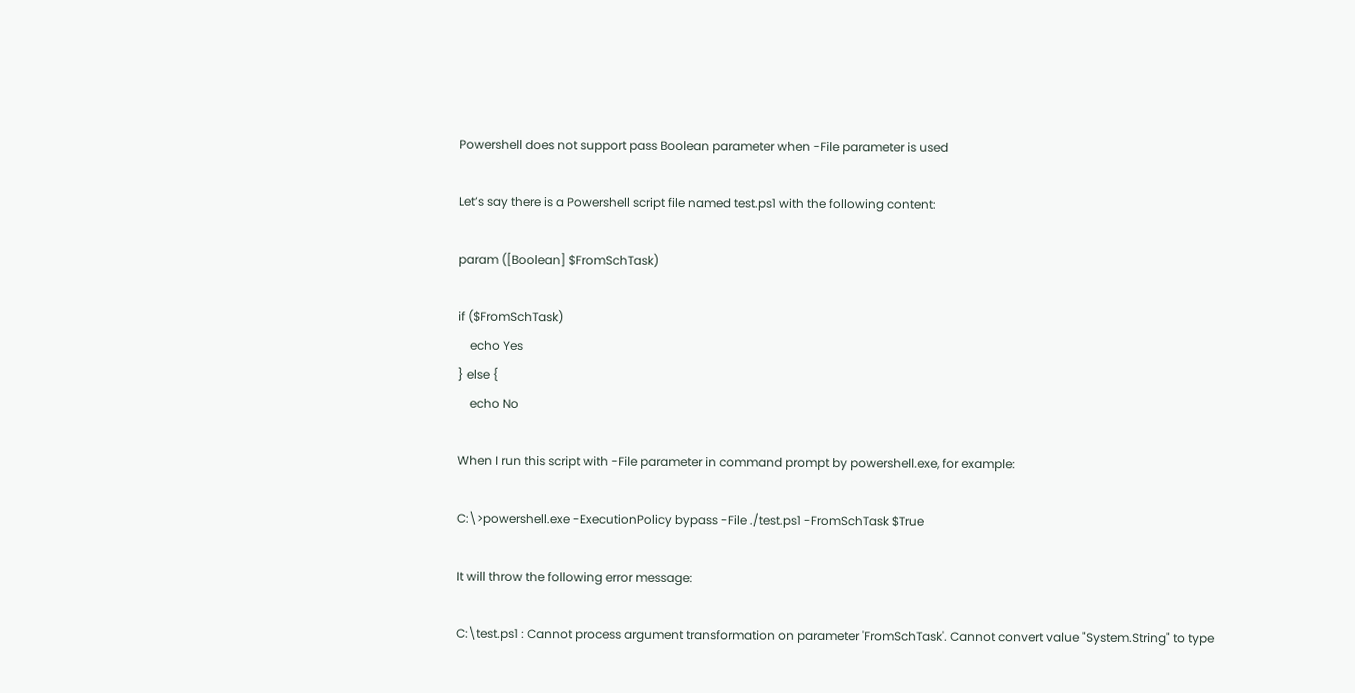Powershell does not support pass Boolean parameter when -File parameter is used

Let’s say there is a Powershell script file named test.ps1 with the following content:

param ([Boolean] $FromSchTask)

if ($FromSchTask)
    echo Yes
} else {
    echo No

When I run this script with -File parameter in command prompt by powershell.exe, for example:

C:\>powershell.exe -ExecutionPolicy bypass -File ./test.ps1 -FromSchTask $True

It will throw the following error message:

C:\test.ps1 : Cannot process argument transformation on parameter 'FromSchTask'. Cannot convert value "System.String" to type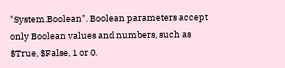"System.Boolean". Boolean parameters accept only Boolean values and numbers, such as $True, $False, 1 or 0.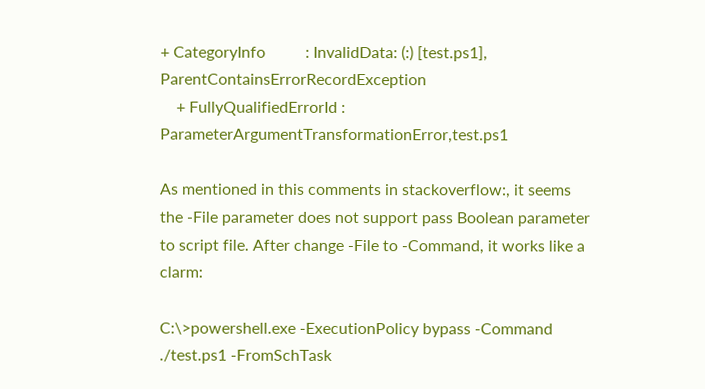+ CategoryInfo          : InvalidData: (:) [test.ps1], ParentContainsErrorRecordException
    + FullyQualifiedErrorId : ParameterArgumentTransformationError,test.ps1

As mentioned in this comments in stackoverflow:, it seems the -File parameter does not support pass Boolean parameter to script file. After change -File to -Command, it works like a clarm:

C:\>powershell.exe -ExecutionPolicy bypass -Command ./test.ps1 -FromSchTask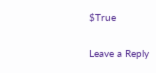$True

Leave a Reply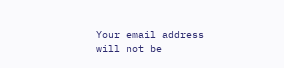Your email address will not be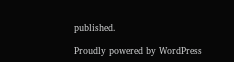published.

Proudly powered by WordPress